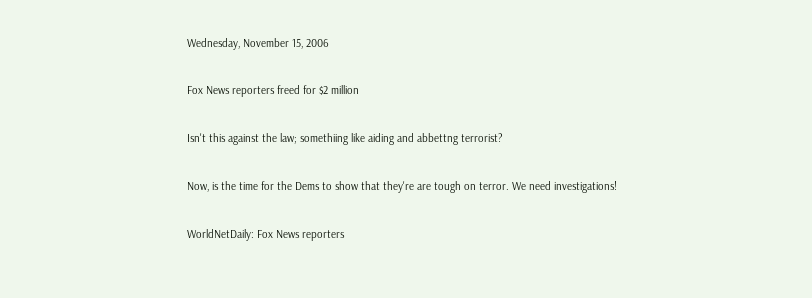Wednesday, November 15, 2006

Fox News reporters freed for $2 million

Isn't this against the law; somethiing like aiding and abbettng terrorist?

Now, is the time for the Dems to show that they're are tough on terror. We need investigations!

WorldNetDaily: Fox News reporters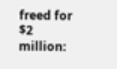freed for $2 million: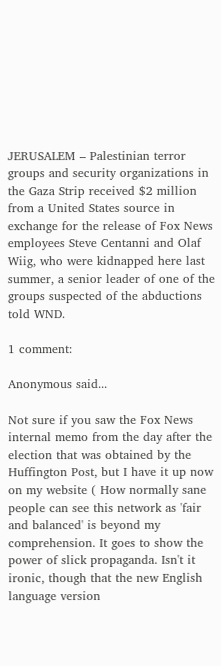JERUSALEM – Palestinian terror groups and security organizations in the Gaza Strip received $2 million from a United States source in exchange for the release of Fox News employees Steve Centanni and Olaf Wiig, who were kidnapped here last summer, a senior leader of one of the groups suspected of the abductions told WND.

1 comment:

Anonymous said...

Not sure if you saw the Fox News internal memo from the day after the election that was obtained by the Huffington Post, but I have it up now on my website ( How normally sane people can see this network as 'fair and balanced' is beyond my comprehension. It goes to show the power of slick propaganda. Isn't it ironic, though that the new English language version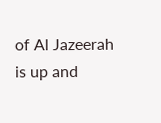of Al Jazeerah is up and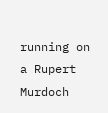running on a Rupert Murdoch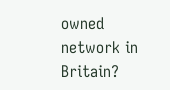owned network in Britain?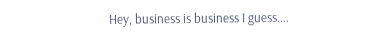Hey, business is business I guess....